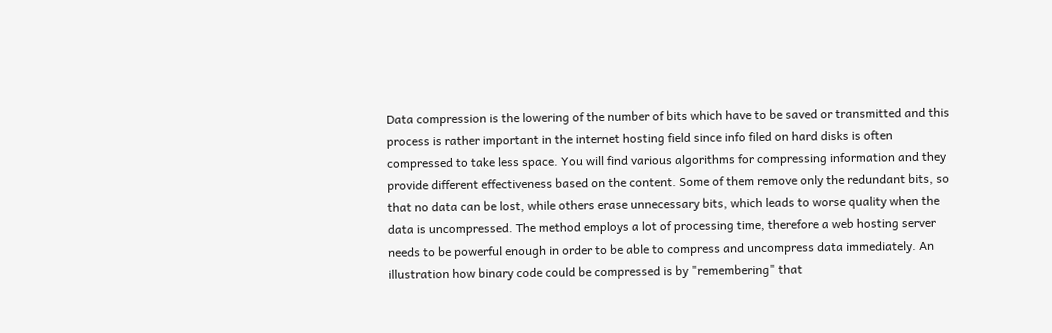Data compression is the lowering of the number of bits which have to be saved or transmitted and this process is rather important in the internet hosting field since info filed on hard disks is often compressed to take less space. You will find various algorithms for compressing information and they provide different effectiveness based on the content. Some of them remove only the redundant bits, so that no data can be lost, while others erase unnecessary bits, which leads to worse quality when the data is uncompressed. The method employs a lot of processing time, therefore a web hosting server needs to be powerful enough in order to be able to compress and uncompress data immediately. An illustration how binary code could be compressed is by "remembering" that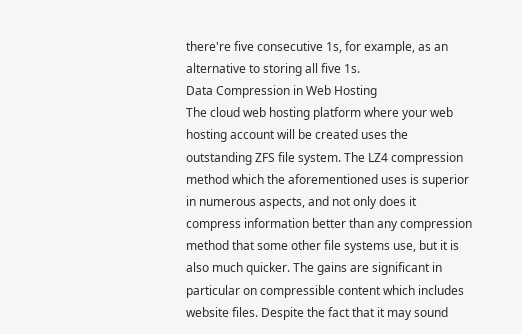there're five consecutive 1s, for example, as an alternative to storing all five 1s.
Data Compression in Web Hosting
The cloud web hosting platform where your web hosting account will be created uses the outstanding ZFS file system. The LZ4 compression method which the aforementioned uses is superior in numerous aspects, and not only does it compress information better than any compression method that some other file systems use, but it is also much quicker. The gains are significant in particular on compressible content which includes website files. Despite the fact that it may sound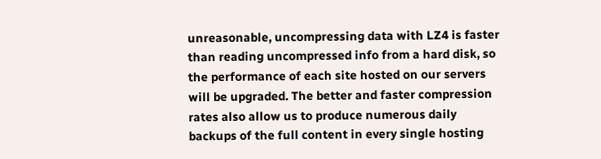unreasonable, uncompressing data with LZ4 is faster than reading uncompressed info from a hard disk, so the performance of each site hosted on our servers will be upgraded. The better and faster compression rates also allow us to produce numerous daily backups of the full content in every single hosting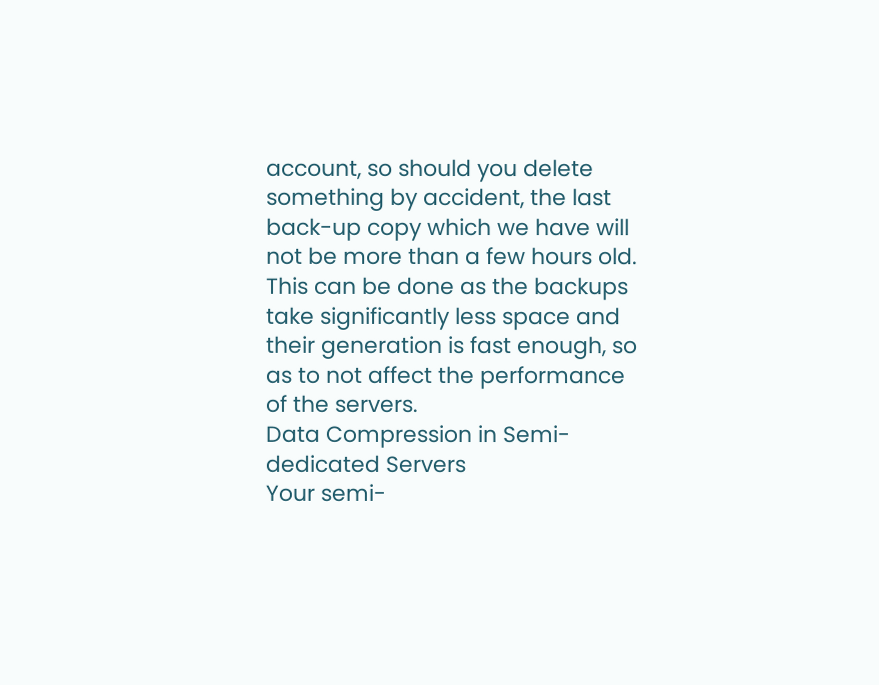account, so should you delete something by accident, the last back-up copy which we have will not be more than a few hours old. This can be done as the backups take significantly less space and their generation is fast enough, so as to not affect the performance of the servers.
Data Compression in Semi-dedicated Servers
Your semi-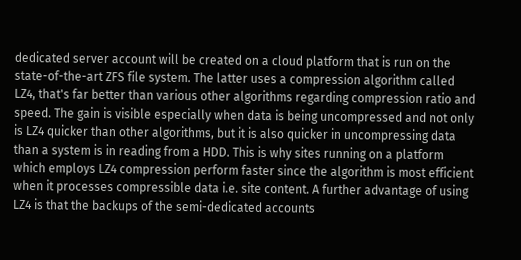dedicated server account will be created on a cloud platform that is run on the state-of-the-art ZFS file system. The latter uses a compression algorithm called LZ4, that's far better than various other algorithms regarding compression ratio and speed. The gain is visible especially when data is being uncompressed and not only is LZ4 quicker than other algorithms, but it is also quicker in uncompressing data than a system is in reading from a HDD. This is why sites running on a platform which employs LZ4 compression perform faster since the algorithm is most efficient when it processes compressible data i.e. site content. A further advantage of using LZ4 is that the backups of the semi-dedicated accounts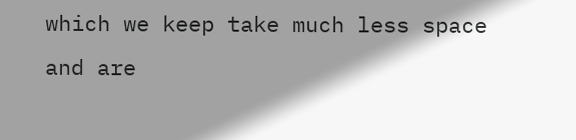which we keep take much less space and are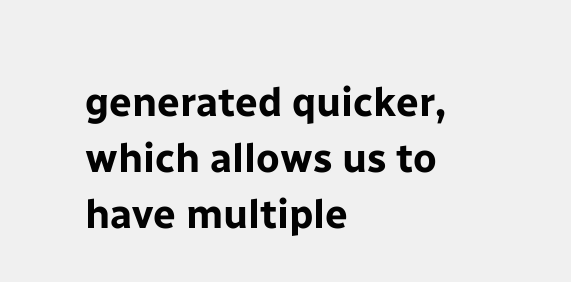generated quicker, which allows us to have multiple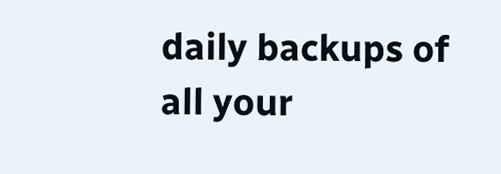daily backups of all your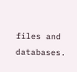files and databases.